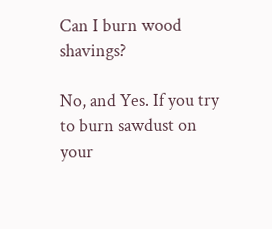Can I burn wood shavings?

No, and Yes. If you try to burn sawdust on your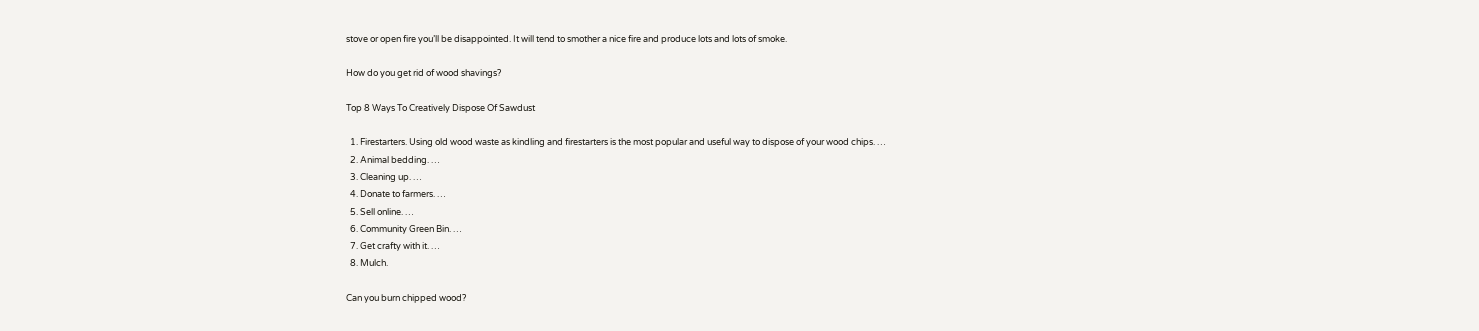stove or open fire you’ll be disappointed. It will tend to smother a nice fire and produce lots and lots of smoke.

How do you get rid of wood shavings?

Top 8 Ways To Creatively Dispose Of Sawdust

  1. Firestarters. Using old wood waste as kindling and firestarters is the most popular and useful way to dispose of your wood chips. …
  2. Animal bedding. …
  3. Cleaning up. …
  4. Donate to farmers. …
  5. Sell online. …
  6. Community Green Bin. …
  7. Get crafty with it. …
  8. Mulch.

Can you burn chipped wood?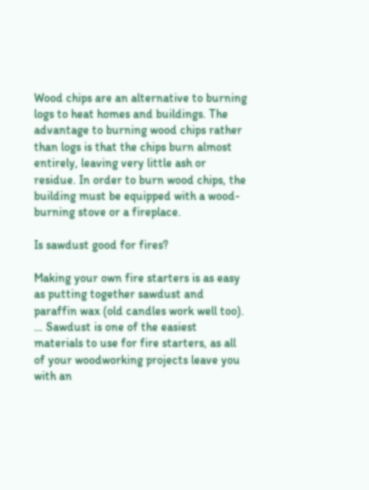Wood chips are an alternative to burning logs to heat homes and buildings. The advantage to burning wood chips rather than logs is that the chips burn almost entirely, leaving very little ash or residue. In order to burn wood chips, the building must be equipped with a wood-burning stove or a fireplace.

Is sawdust good for fires?

Making your own fire starters is as easy as putting together sawdust and paraffin wax (old candles work well too). … Sawdust is one of the easiest materials to use for fire starters, as all of your woodworking projects leave you with an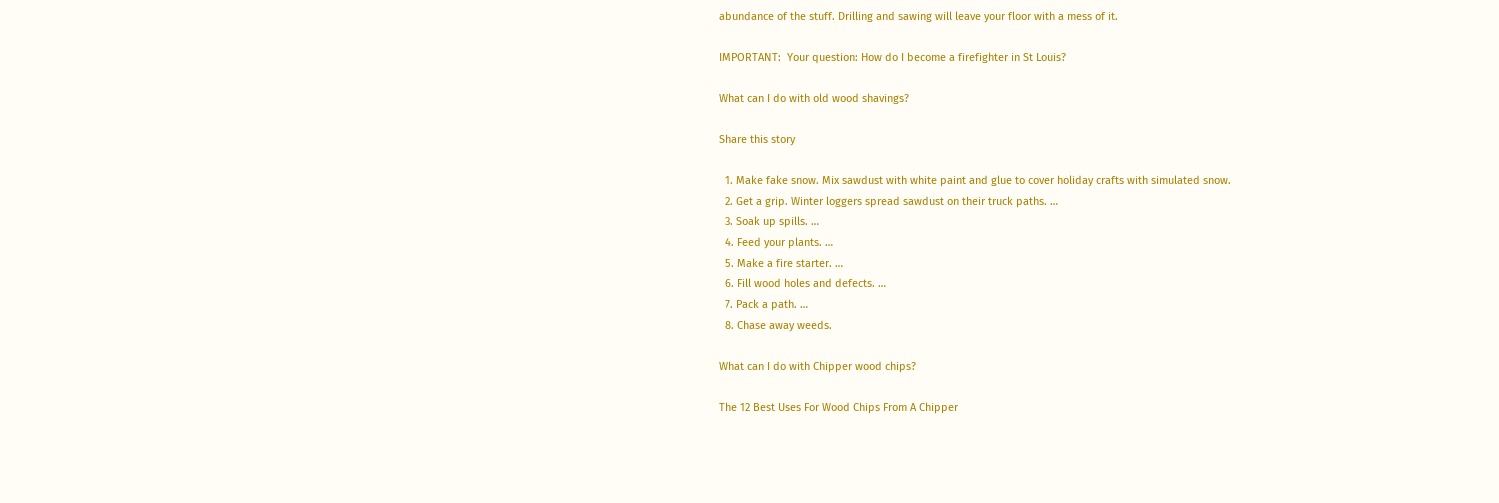abundance of the stuff. Drilling and sawing will leave your floor with a mess of it.

IMPORTANT:  Your question: How do I become a firefighter in St Louis?

What can I do with old wood shavings?

Share this story

  1. Make fake snow. Mix sawdust with white paint and glue to cover holiday crafts with simulated snow.
  2. Get a grip. Winter loggers spread sawdust on their truck paths. …
  3. Soak up spills. …
  4. Feed your plants. …
  5. Make a fire starter. …
  6. Fill wood holes and defects. …
  7. Pack a path. …
  8. Chase away weeds.

What can I do with Chipper wood chips?

The 12 Best Uses For Wood Chips From A Chipper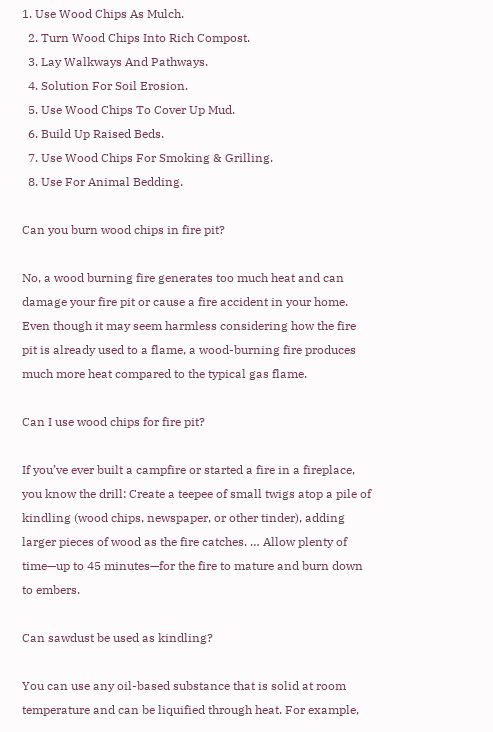1. Use Wood Chips As Mulch.
  2. Turn Wood Chips Into Rich Compost.
  3. Lay Walkways And Pathways.
  4. Solution For Soil Erosion.
  5. Use Wood Chips To Cover Up Mud.
  6. Build Up Raised Beds.
  7. Use Wood Chips For Smoking & Grilling.
  8. Use For Animal Bedding.

Can you burn wood chips in fire pit?

No, a wood burning fire generates too much heat and can damage your fire pit or cause a fire accident in your home. Even though it may seem harmless considering how the fire pit is already used to a flame, a wood-burning fire produces much more heat compared to the typical gas flame.

Can I use wood chips for fire pit?

If you’ve ever built a campfire or started a fire in a fireplace, you know the drill: Create a teepee of small twigs atop a pile of kindling (wood chips, newspaper, or other tinder), adding larger pieces of wood as the fire catches. … Allow plenty of time—up to 45 minutes—for the fire to mature and burn down to embers.

Can sawdust be used as kindling?

You can use any oil-based substance that is solid at room temperature and can be liquified through heat. For example,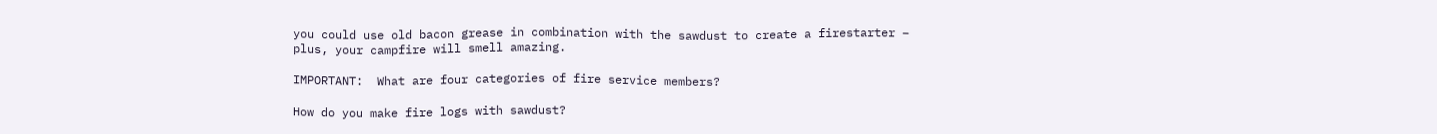you could use old bacon grease in combination with the sawdust to create a firestarter – plus, your campfire will smell amazing.

IMPORTANT:  What are four categories of fire service members?

How do you make fire logs with sawdust?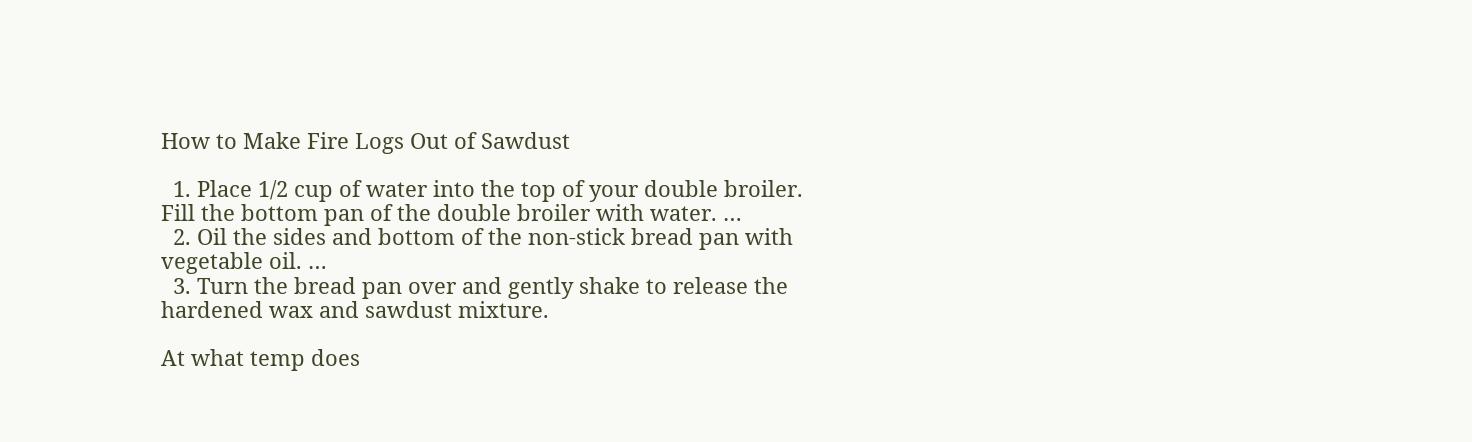How to Make Fire Logs Out of Sawdust

  1. Place 1/2 cup of water into the top of your double broiler. Fill the bottom pan of the double broiler with water. …
  2. Oil the sides and bottom of the non-stick bread pan with vegetable oil. …
  3. Turn the bread pan over and gently shake to release the hardened wax and sawdust mixture.

At what temp does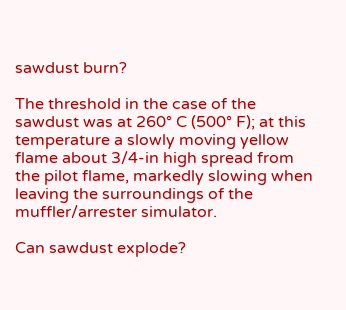sawdust burn?

The threshold in the case of the sawdust was at 260° C (500° F); at this temperature a slowly moving yellow flame about 3/4-in high spread from the pilot flame, markedly slowing when leaving the surroundings of the muffler/arrester simulator.

Can sawdust explode?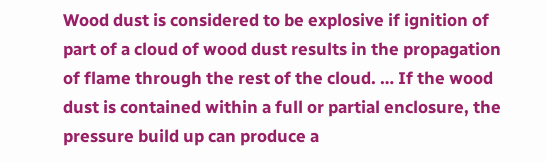Wood dust is considered to be explosive if ignition of part of a cloud of wood dust results in the propagation of flame through the rest of the cloud. … If the wood dust is contained within a full or partial enclosure, the pressure build up can produce a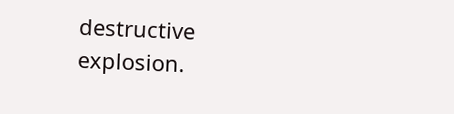destructive explosion.